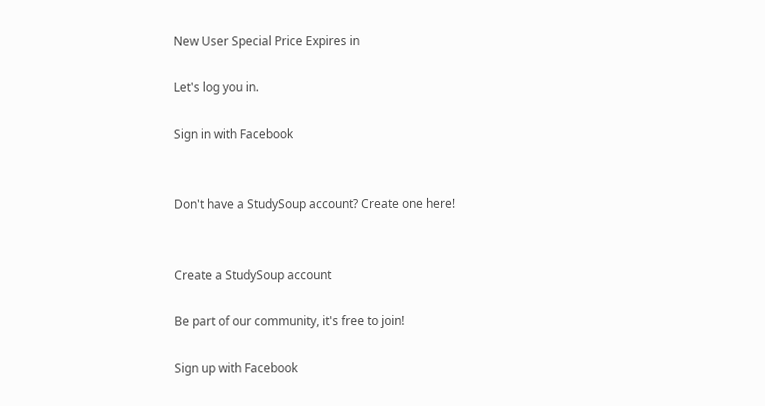New User Special Price Expires in

Let's log you in.

Sign in with Facebook


Don't have a StudySoup account? Create one here!


Create a StudySoup account

Be part of our community, it's free to join!

Sign up with Facebook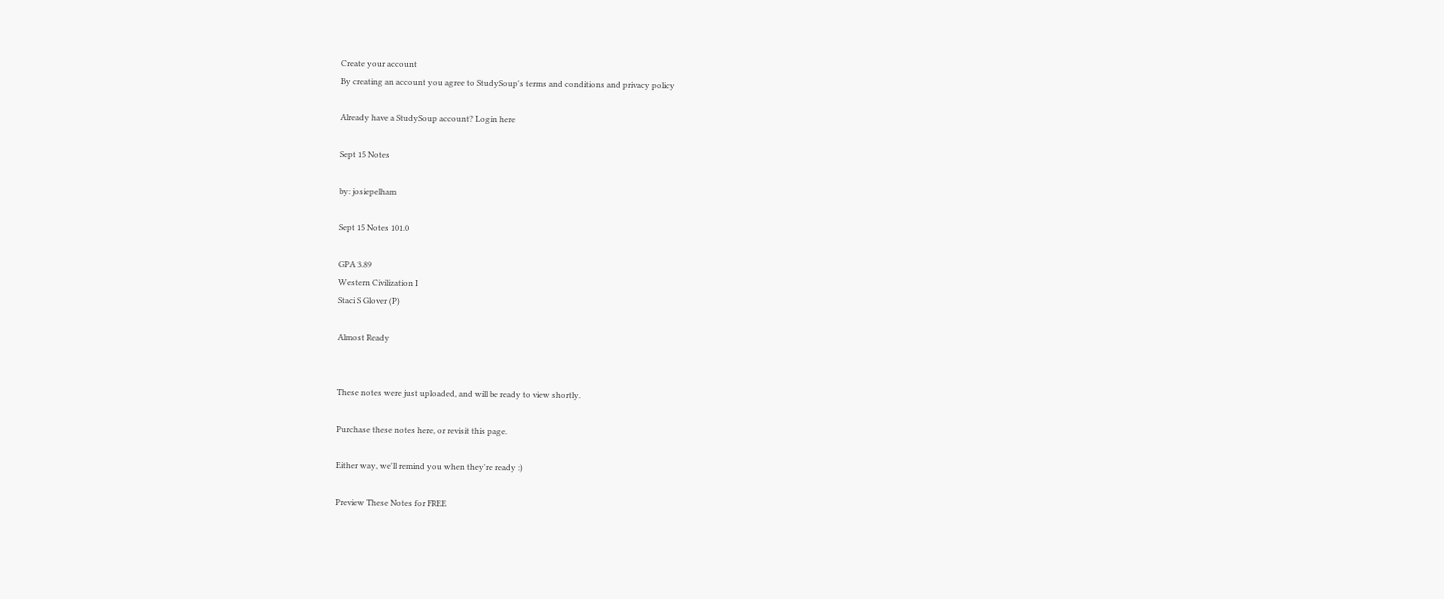Create your account
By creating an account you agree to StudySoup's terms and conditions and privacy policy

Already have a StudySoup account? Login here

Sept 15 Notes

by: josiepelham

Sept 15 Notes 101.0

GPA 3.89
Western Civilization I
Staci S Glover (P)

Almost Ready


These notes were just uploaded, and will be ready to view shortly.

Purchase these notes here, or revisit this page.

Either way, we'll remind you when they're ready :)

Preview These Notes for FREE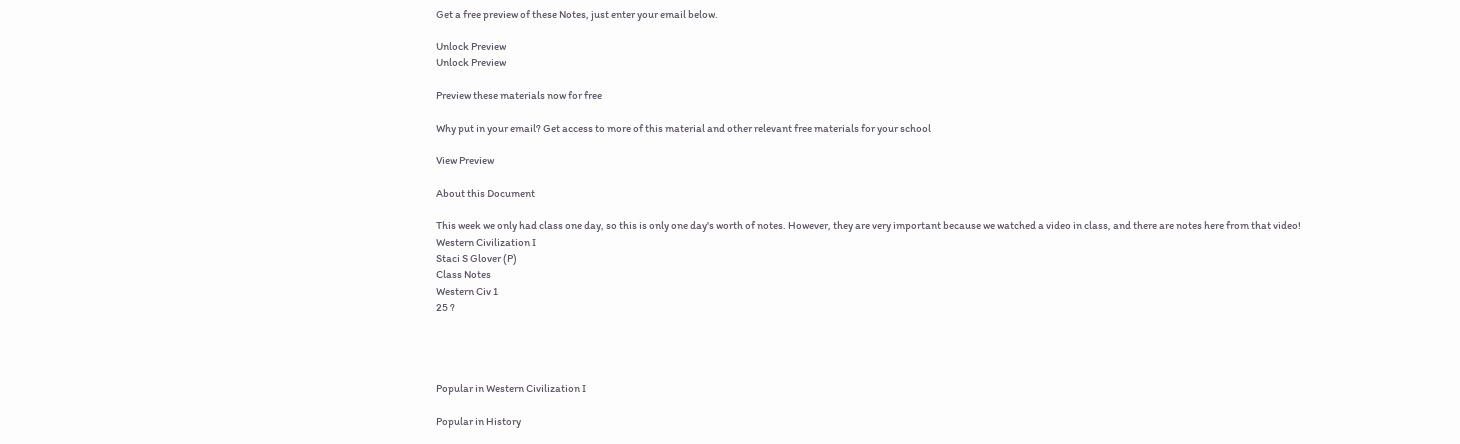Get a free preview of these Notes, just enter your email below.

Unlock Preview
Unlock Preview

Preview these materials now for free

Why put in your email? Get access to more of this material and other relevant free materials for your school

View Preview

About this Document

This week we only had class one day, so this is only one day's worth of notes. However, they are very important because we watched a video in class, and there are notes here from that video!
Western Civilization I
Staci S Glover (P)
Class Notes
Western Civ 1
25 ?




Popular in Western Civilization I

Popular in History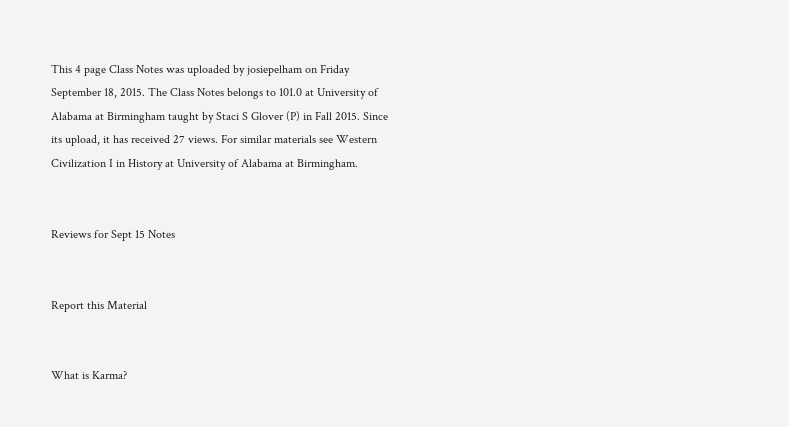This 4 page Class Notes was uploaded by josiepelham on Friday September 18, 2015. The Class Notes belongs to 101.0 at University of Alabama at Birmingham taught by Staci S Glover (P) in Fall 2015. Since its upload, it has received 27 views. For similar materials see Western Civilization I in History at University of Alabama at Birmingham.


Reviews for Sept 15 Notes


Report this Material


What is Karma?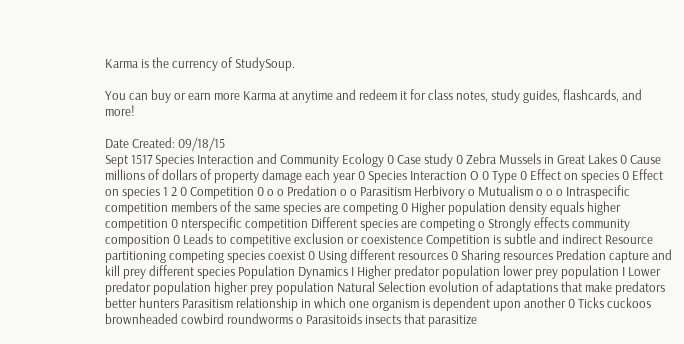Karma is the currency of StudySoup.

You can buy or earn more Karma at anytime and redeem it for class notes, study guides, flashcards, and more!

Date Created: 09/18/15
Sept 1517 Species Interaction and Community Ecology 0 Case study 0 Zebra Mussels in Great Lakes 0 Cause millions of dollars of property damage each year 0 Species Interaction O 0 Type 0 Effect on species 0 Effect on species 1 2 0 Competition 0 o o Predation o o Parasitism Herbivory o Mutualism o o o Intraspecific competition members of the same species are competing 0 Higher population density equals higher competition 0 nterspecific competition Different species are competing o Strongly effects community composition 0 Leads to competitive exclusion or coexistence Competition is subtle and indirect Resource partitioning competing species coexist 0 Using different resources 0 Sharing resources Predation capture and kill prey different species Population Dynamics I Higher predator population lower prey population I Lower predator population higher prey population Natural Selection evolution of adaptations that make predators better hunters Parasitism relationship in which one organism is dependent upon another 0 Ticks cuckoos brownheaded cowbird roundworms o Parasitoids insects that parasitize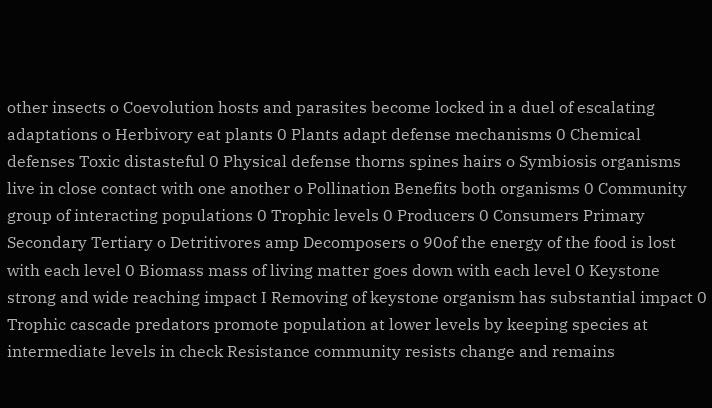other insects o Coevolution hosts and parasites become locked in a duel of escalating adaptations o Herbivory eat plants 0 Plants adapt defense mechanisms 0 Chemical defenses Toxic distasteful 0 Physical defense thorns spines hairs o Symbiosis organisms live in close contact with one another o Pollination Benefits both organisms 0 Community group of interacting populations 0 Trophic levels 0 Producers 0 Consumers Primary Secondary Tertiary o Detritivores amp Decomposers o 90of the energy of the food is lost with each level 0 Biomass mass of living matter goes down with each level 0 Keystone strong and wide reaching impact I Removing of keystone organism has substantial impact 0 Trophic cascade predators promote population at lower levels by keeping species at intermediate levels in check Resistance community resists change and remains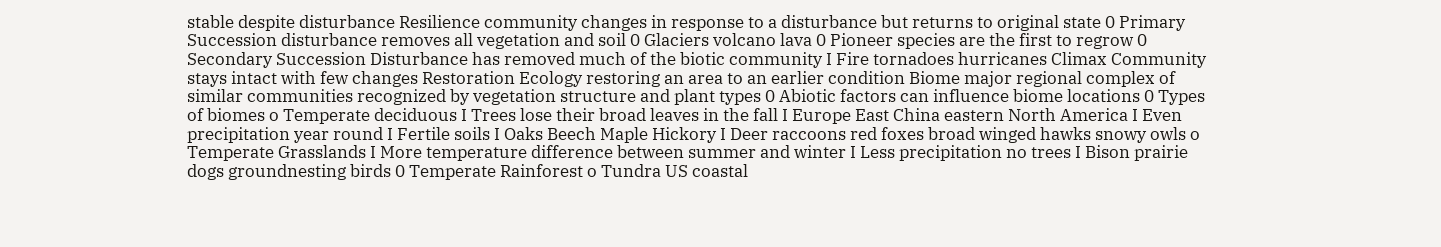stable despite disturbance Resilience community changes in response to a disturbance but returns to original state 0 Primary Succession disturbance removes all vegetation and soil 0 Glaciers volcano lava 0 Pioneer species are the first to regrow 0 Secondary Succession Disturbance has removed much of the biotic community I Fire tornadoes hurricanes Climax Community stays intact with few changes Restoration Ecology restoring an area to an earlier condition Biome major regional complex of similar communities recognized by vegetation structure and plant types 0 Abiotic factors can influence biome locations 0 Types of biomes o Temperate deciduous I Trees lose their broad leaves in the fall I Europe East China eastern North America I Even precipitation year round I Fertile soils I Oaks Beech Maple Hickory I Deer raccoons red foxes broad winged hawks snowy owls o Temperate Grasslands I More temperature difference between summer and winter I Less precipitation no trees I Bison prairie dogs groundnesting birds 0 Temperate Rainforest o Tundra US coastal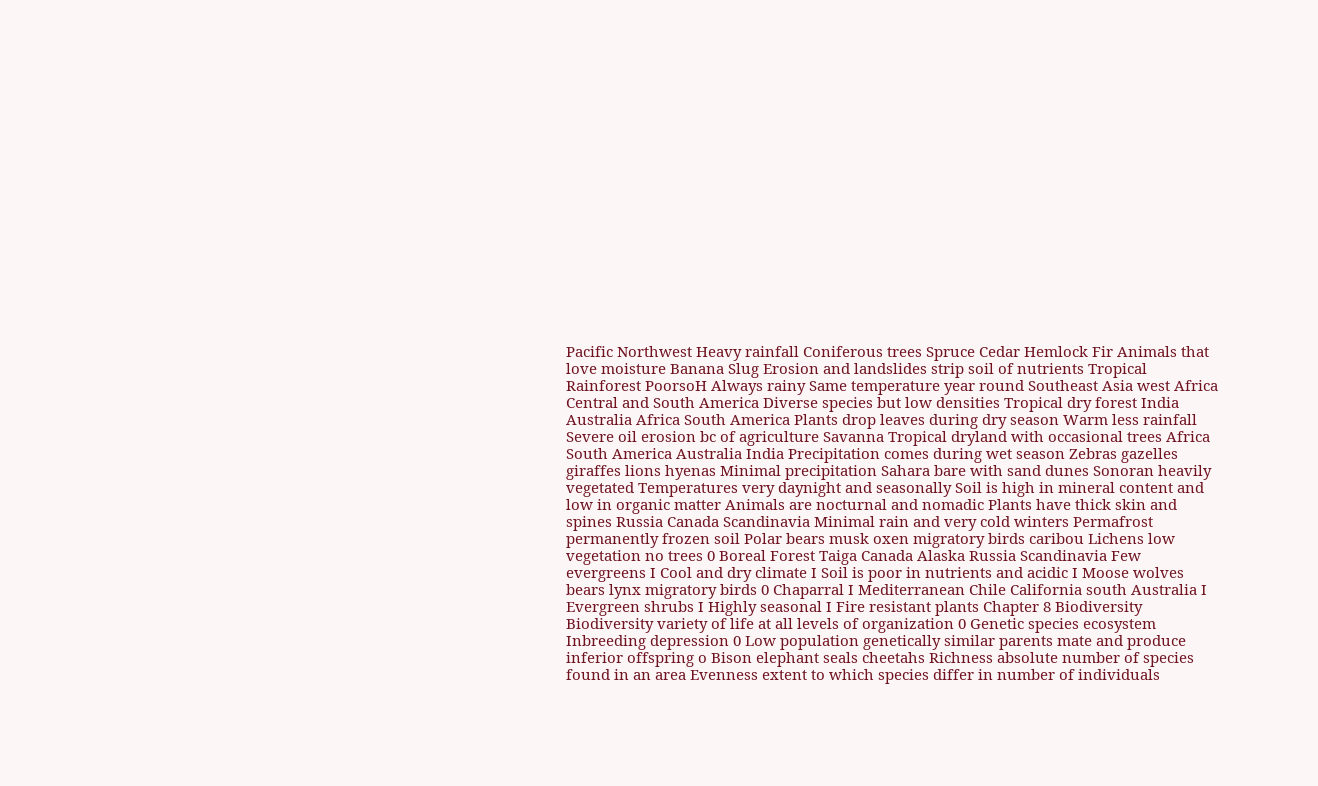Pacific Northwest Heavy rainfall Coniferous trees Spruce Cedar Hemlock Fir Animals that love moisture Banana Slug Erosion and landslides strip soil of nutrients Tropical Rainforest PoorsoH Always rainy Same temperature year round Southeast Asia west Africa Central and South America Diverse species but low densities Tropical dry forest India Australia Africa South America Plants drop leaves during dry season Warm less rainfall Severe oil erosion bc of agriculture Savanna Tropical dryland with occasional trees Africa South America Australia India Precipitation comes during wet season Zebras gazelles giraffes lions hyenas Minimal precipitation Sahara bare with sand dunes Sonoran heavily vegetated Temperatures very daynight and seasonally Soil is high in mineral content and low in organic matter Animals are nocturnal and nomadic Plants have thick skin and spines Russia Canada Scandinavia Minimal rain and very cold winters Permafrost permanently frozen soil Polar bears musk oxen migratory birds caribou Lichens low vegetation no trees 0 Boreal Forest Taiga Canada Alaska Russia Scandinavia Few evergreens I Cool and dry climate I Soil is poor in nutrients and acidic I Moose wolves bears lynx migratory birds 0 Chaparral I Mediterranean Chile California south Australia I Evergreen shrubs I Highly seasonal I Fire resistant plants Chapter 8 Biodiversity Biodiversity variety of life at all levels of organization 0 Genetic species ecosystem Inbreeding depression 0 Low population genetically similar parents mate and produce inferior offspring o Bison elephant seals cheetahs Richness absolute number of species found in an area Evenness extent to which species differ in number of individuals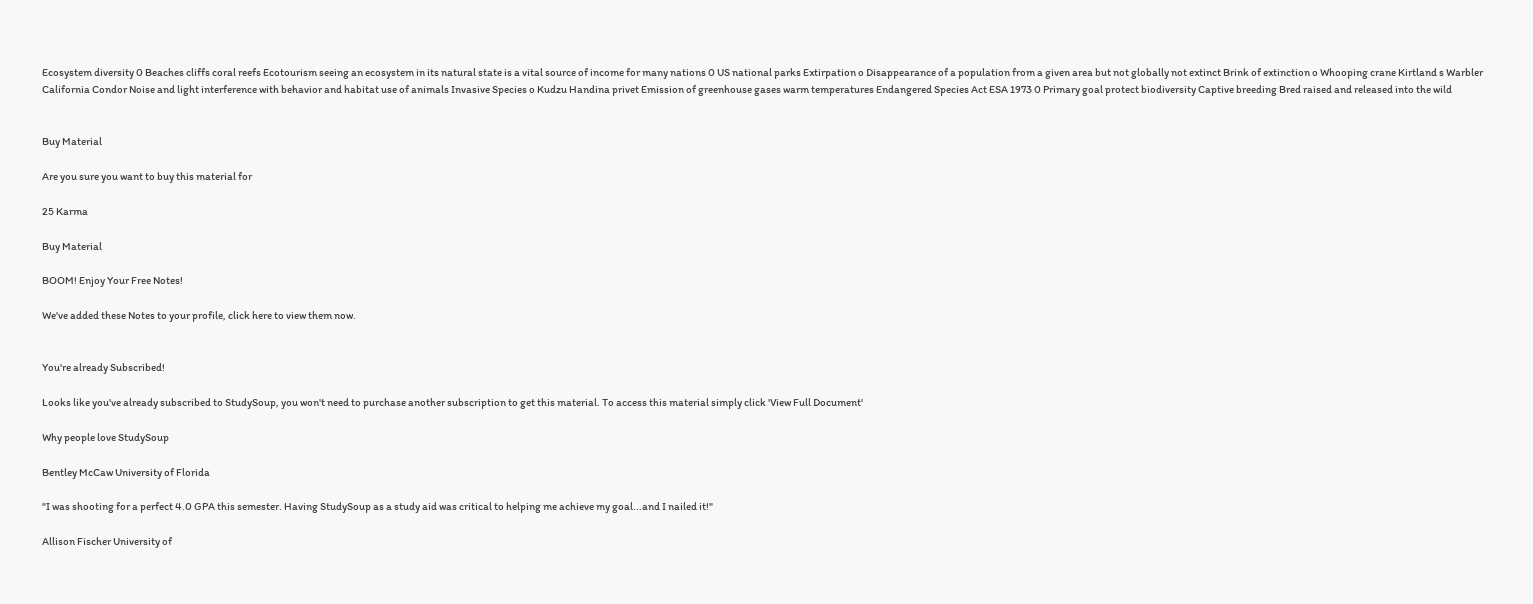Ecosystem diversity 0 Beaches cliffs coral reefs Ecotourism seeing an ecosystem in its natural state is a vital source of income for many nations 0 US national parks Extirpation o Disappearance of a population from a given area but not globally not extinct Brink of extinction o Whooping crane Kirtland s Warbler California Condor Noise and light interference with behavior and habitat use of animals Invasive Species o Kudzu Handina privet Emission of greenhouse gases warm temperatures Endangered Species Act ESA 1973 0 Primary goal protect biodiversity Captive breeding Bred raised and released into the wild


Buy Material

Are you sure you want to buy this material for

25 Karma

Buy Material

BOOM! Enjoy Your Free Notes!

We've added these Notes to your profile, click here to view them now.


You're already Subscribed!

Looks like you've already subscribed to StudySoup, you won't need to purchase another subscription to get this material. To access this material simply click 'View Full Document'

Why people love StudySoup

Bentley McCaw University of Florida

"I was shooting for a perfect 4.0 GPA this semester. Having StudySoup as a study aid was critical to helping me achieve my goal...and I nailed it!"

Allison Fischer University of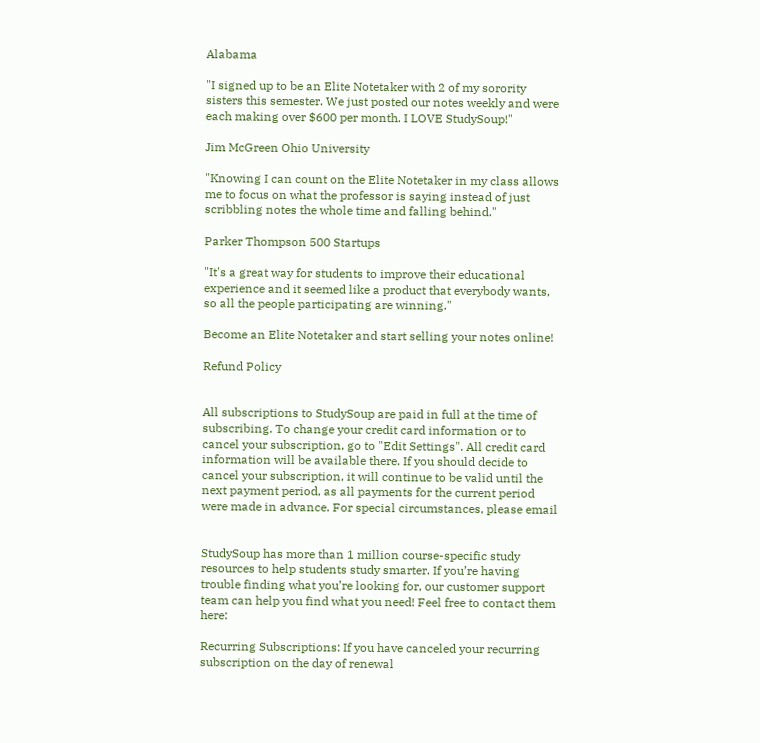Alabama

"I signed up to be an Elite Notetaker with 2 of my sorority sisters this semester. We just posted our notes weekly and were each making over $600 per month. I LOVE StudySoup!"

Jim McGreen Ohio University

"Knowing I can count on the Elite Notetaker in my class allows me to focus on what the professor is saying instead of just scribbling notes the whole time and falling behind."

Parker Thompson 500 Startups

"It's a great way for students to improve their educational experience and it seemed like a product that everybody wants, so all the people participating are winning."

Become an Elite Notetaker and start selling your notes online!

Refund Policy


All subscriptions to StudySoup are paid in full at the time of subscribing. To change your credit card information or to cancel your subscription, go to "Edit Settings". All credit card information will be available there. If you should decide to cancel your subscription, it will continue to be valid until the next payment period, as all payments for the current period were made in advance. For special circumstances, please email


StudySoup has more than 1 million course-specific study resources to help students study smarter. If you’re having trouble finding what you’re looking for, our customer support team can help you find what you need! Feel free to contact them here:

Recurring Subscriptions: If you have canceled your recurring subscription on the day of renewal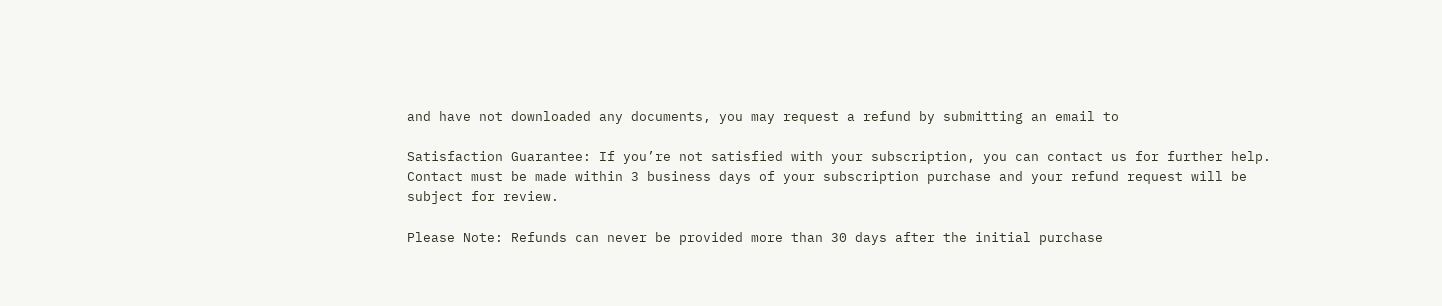and have not downloaded any documents, you may request a refund by submitting an email to

Satisfaction Guarantee: If you’re not satisfied with your subscription, you can contact us for further help. Contact must be made within 3 business days of your subscription purchase and your refund request will be subject for review.

Please Note: Refunds can never be provided more than 30 days after the initial purchase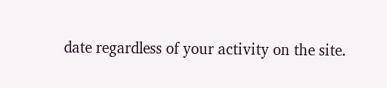date regardless of your activity on the site.